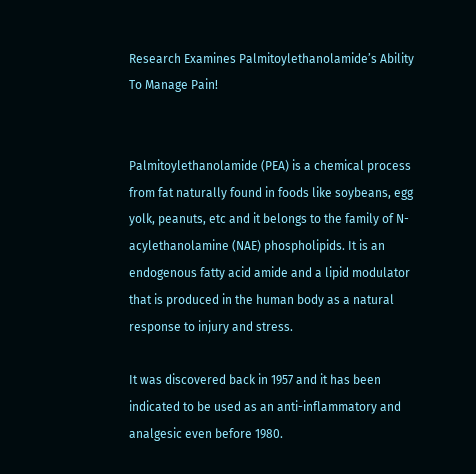Research Examines Palmitoylethanolamide’s Ability To Manage Pain!


Palmitoylethanolamide (PEA) is a chemical process from fat naturally found in foods like soybeans, egg yolk, peanuts, etc and it belongs to the family of N-acylethanolamine (NAE) phospholipids. It is an endogenous fatty acid amide and a lipid modulator that is produced in the human body as a natural response to injury and stress.

It was discovered back in 1957 and it has been indicated to be used as an anti-inflammatory and analgesic even before 1980.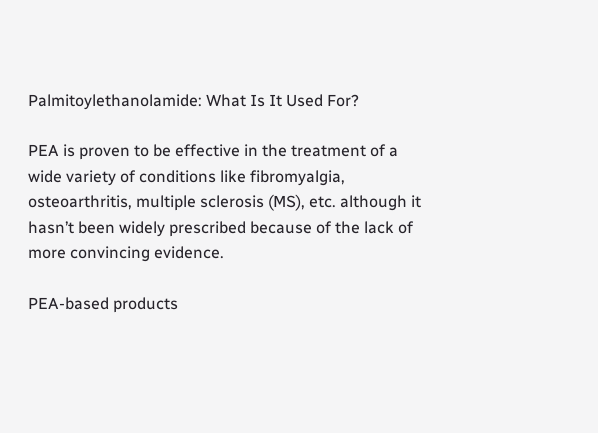Palmitoylethanolamide: What Is It Used For?

PEA is proven to be effective in the treatment of a wide variety of conditions like fibromyalgia, osteoarthritis, multiple sclerosis (MS), etc. although it hasn’t been widely prescribed because of the lack of more convincing evidence.

PEA-based products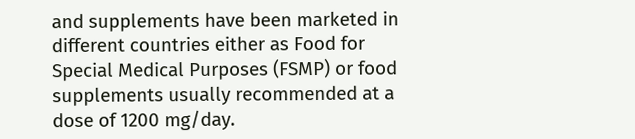and supplements have been marketed in different countries either as Food for Special Medical Purposes (FSMP) or food supplements usually recommended at a dose of 1200 mg/day.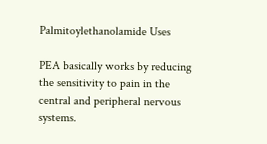Palmitoylethanolamide Uses

PEA basically works by reducing the sensitivity to pain in the central and peripheral nervous systems.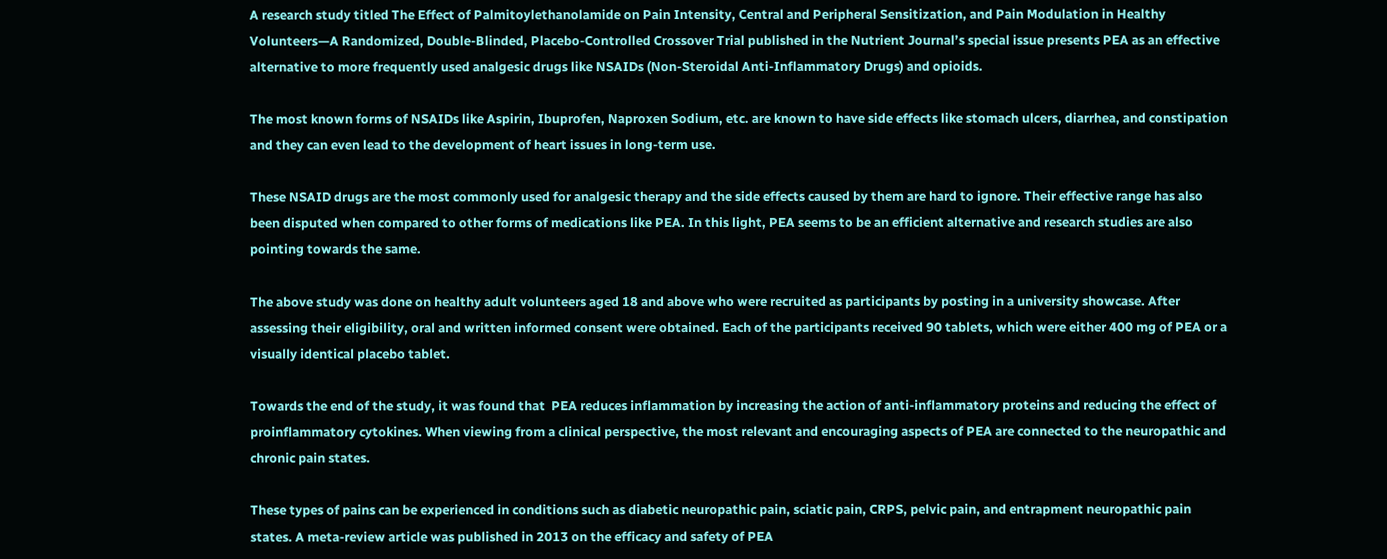A research study titled The Effect of Palmitoylethanolamide on Pain Intensity, Central and Peripheral Sensitization, and Pain Modulation in Healthy Volunteers—A Randomized, Double-Blinded, Placebo-Controlled Crossover Trial published in the Nutrient Journal’s special issue presents PEA as an effective alternative to more frequently used analgesic drugs like NSAIDs (Non-Steroidal Anti-Inflammatory Drugs) and opioids.

The most known forms of NSAIDs like Aspirin, Ibuprofen, Naproxen Sodium, etc. are known to have side effects like stomach ulcers, diarrhea, and constipation and they can even lead to the development of heart issues in long-term use.

These NSAID drugs are the most commonly used for analgesic therapy and the side effects caused by them are hard to ignore. Their effective range has also been disputed when compared to other forms of medications like PEA. In this light, PEA seems to be an efficient alternative and research studies are also pointing towards the same.

The above study was done on healthy adult volunteers aged 18 and above who were recruited as participants by posting in a university showcase. After assessing their eligibility, oral and written informed consent were obtained. Each of the participants received 90 tablets, which were either 400 mg of PEA or a visually identical placebo tablet.

Towards the end of the study, it was found that  PEA reduces inflammation by increasing the action of anti-inflammatory proteins and reducing the effect of proinflammatory cytokines. When viewing from a clinical perspective, the most relevant and encouraging aspects of PEA are connected to the neuropathic and chronic pain states.

These types of pains can be experienced in conditions such as diabetic neuropathic pain, sciatic pain, CRPS, pelvic pain, and entrapment neuropathic pain states. A meta-review article was published in 2013 on the efficacy and safety of PEA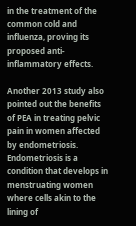in the treatment of the common cold and influenza, proving its proposed anti-inflammatory effects.

Another 2013 study also pointed out the benefits of PEA in treating pelvic pain in women affected by endometriosis. Endometriosis is a condition that develops in menstruating women where cells akin to the lining of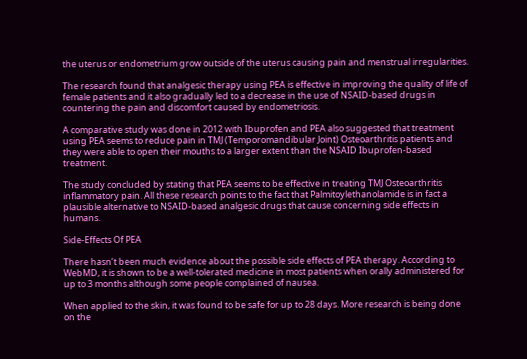the uterus or endometrium grow outside of the uterus causing pain and menstrual irregularities.

The research found that analgesic therapy using PEA is effective in improving the quality of life of female patients and it also gradually led to a decrease in the use of NSAID-based drugs in countering the pain and discomfort caused by endometriosis.

A comparative study was done in 2012 with Ibuprofen and PEA also suggested that treatment using PEA seems to reduce pain in TMJ (Temporomandibular Joint) Osteoarthritis patients and they were able to open their mouths to a larger extent than the NSAID Ibuprofen-based treatment.

The study concluded by stating that PEA seems to be effective in treating TMJ Osteoarthritis inflammatory pain. All these research points to the fact that Palmitoylethanolamide is in fact a plausible alternative to NSAID-based analgesic drugs that cause concerning side effects in humans.

Side-Effects Of PEA

There hasn’t been much evidence about the possible side effects of PEA therapy. According to WebMD, it is shown to be a well-tolerated medicine in most patients when orally administered for up to 3 months although some people complained of nausea.

When applied to the skin, it was found to be safe for up to 28 days. More research is being done on the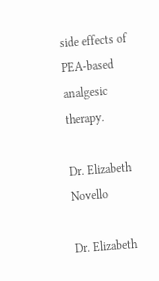side effects of PEA-based analgesic therapy.

Dr. Elizabeth Novello

Dr. Elizabeth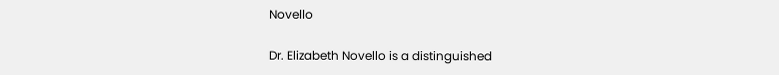Novello

Dr. Elizabeth Novello is a distinguished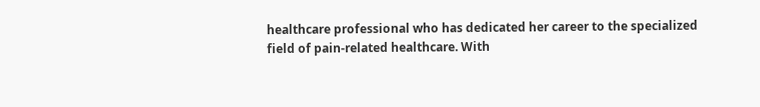healthcare professional who has dedicated her career to the specialized field of pain-related healthcare. With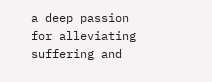a deep passion for alleviating suffering and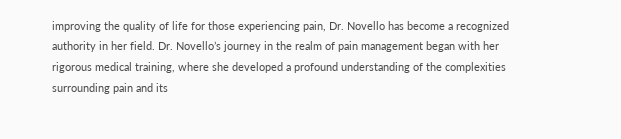improving the quality of life for those experiencing pain, Dr. Novello has become a recognized authority in her field. Dr. Novello’s journey in the realm of pain management began with her rigorous medical training, where she developed a profound understanding of the complexities surrounding pain and its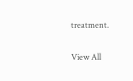treatment.

View All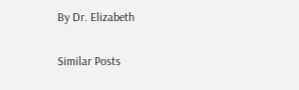By Dr. Elizabeth

Similar Posts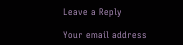Leave a Reply

Your email address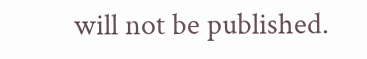will not be published.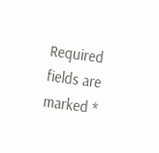Required fields are marked *